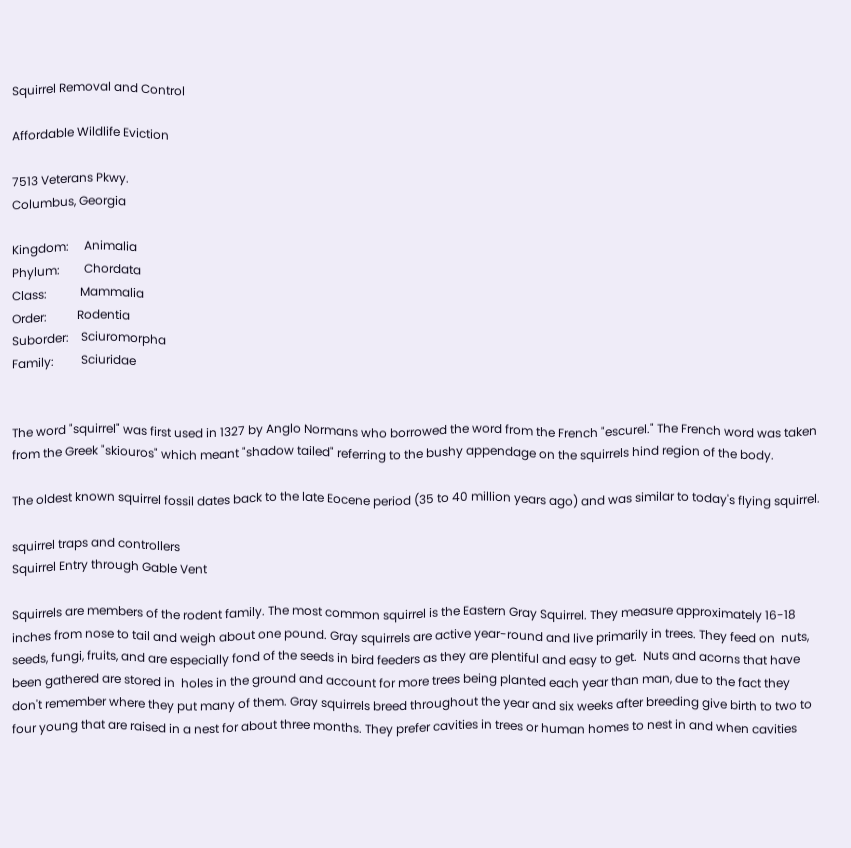Squirrel Removal and Control

Affordable Wildlife Eviction

7513 Veterans Pkwy.
Columbus, Georgia

Kingdom:     Animalia
Phylum:        Chordata
Class:           Mammalia
Order:          Rodentia
Suborder:    Sciuromorpha
Family:         Sciuridae


The word "squirrel" was first used in 1327 by Anglo Normans who borrowed the word from the French "escurel." The French word was taken from the Greek "skiouros" which meant "shadow tailed" referring to the bushy appendage on the squirrels hind region of the body.

The oldest known squirrel fossil dates back to the late Eocene period (35 to 40 million years ago) and was similar to today's flying squirrel.

squirrel traps and controllers
Squirrel Entry through Gable Vent

Squirrels are members of the rodent family. The most common squirrel is the Eastern Gray Squirrel. They measure approximately 16-18 inches from nose to tail and weigh about one pound. Gray squirrels are active year-round and live primarily in trees. They feed on  nuts, seeds, fungi, fruits, and are especially fond of the seeds in bird feeders as they are plentiful and easy to get.  Nuts and acorns that have been gathered are stored in  holes in the ground and account for more trees being planted each year than man, due to the fact they don't remember where they put many of them. Gray squirrels breed throughout the year and six weeks after breeding give birth to two to four young that are raised in a nest for about three months. They prefer cavities in trees or human homes to nest in and when cavities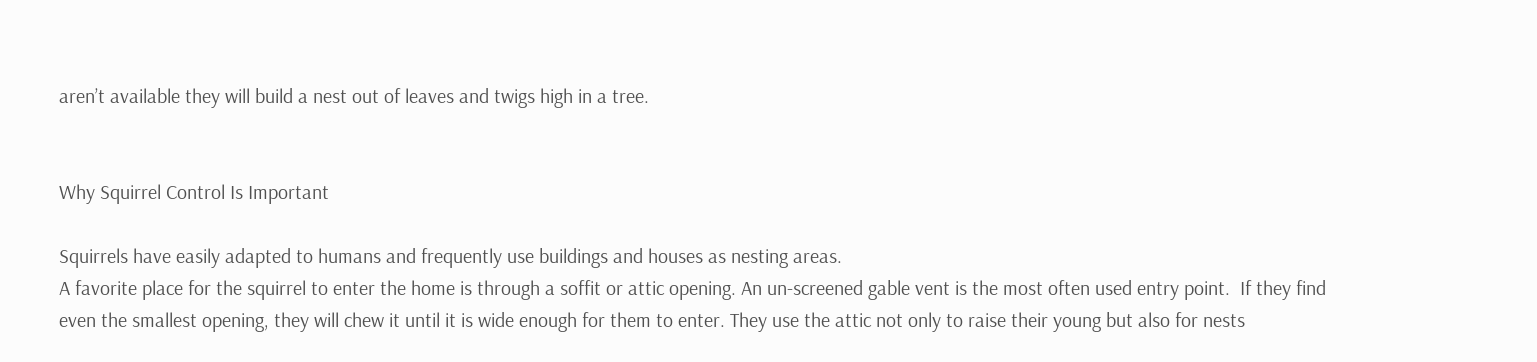aren’t available they will build a nest out of leaves and twigs high in a tree.


Why Squirrel Control Is Important

Squirrels have easily adapted to humans and frequently use buildings and houses as nesting areas.
A favorite place for the squirrel to enter the home is through a soffit or attic opening. An un-screened gable vent is the most often used entry point.  If they find even the smallest opening, they will chew it until it is wide enough for them to enter. They use the attic not only to raise their young but also for nests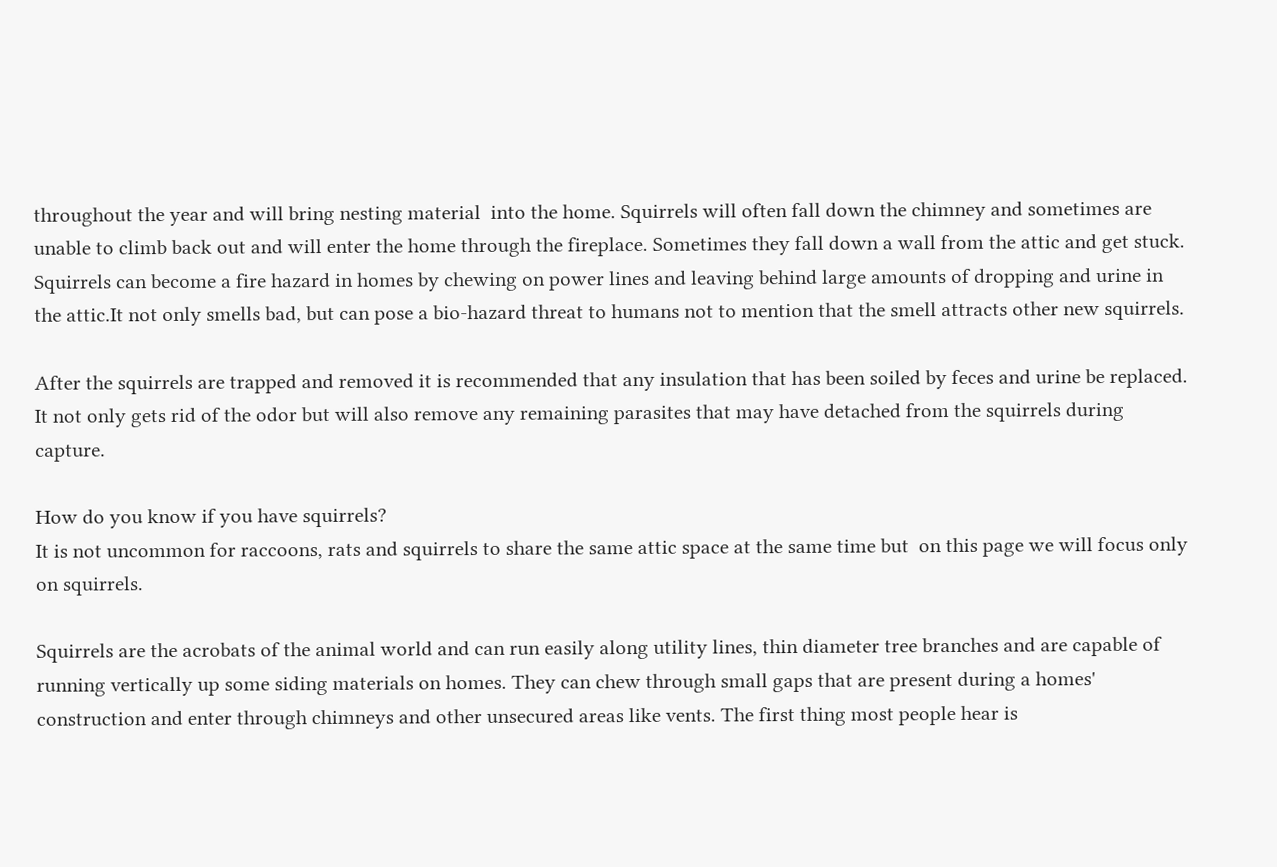throughout the year and will bring nesting material  into the home. Squirrels will often fall down the chimney and sometimes are unable to climb back out and will enter the home through the fireplace. Sometimes they fall down a wall from the attic and get stuck. Squirrels can become a fire hazard in homes by chewing on power lines and leaving behind large amounts of dropping and urine in the attic.It not only smells bad, but can pose a bio-hazard threat to humans not to mention that the smell attracts other new squirrels.

After the squirrels are trapped and removed it is recommended that any insulation that has been soiled by feces and urine be replaced. It not only gets rid of the odor but will also remove any remaining parasites that may have detached from the squirrels during capture.

How do you know if you have squirrels?
It is not uncommon for raccoons, rats and squirrels to share the same attic space at the same time but  on this page we will focus only on squirrels.

Squirrels are the acrobats of the animal world and can run easily along utility lines, thin diameter tree branches and are capable of running vertically up some siding materials on homes. They can chew through small gaps that are present during a homes' construction and enter through chimneys and other unsecured areas like vents. The first thing most people hear is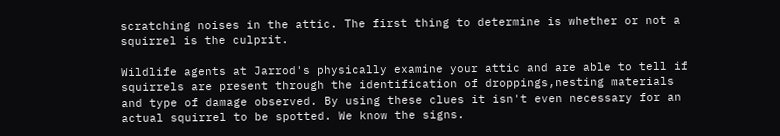scratching noises in the attic. The first thing to determine is whether or not a squirrel is the culprit.

Wildlife agents at Jarrod's physically examine your attic and are able to tell if squirrels are present through the identification of droppings,nesting materials and type of damage observed. By using these clues it isn't even necessary for an actual squirrel to be spotted. We know the signs.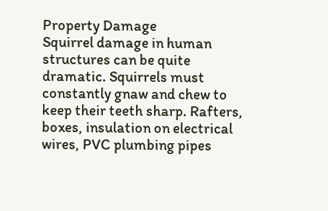Property Damage
Squirrel damage in human structures can be quite dramatic. Squirrels must constantly gnaw and chew to keep their teeth sharp. Rafters, boxes, insulation on electrical wires, PVC plumbing pipes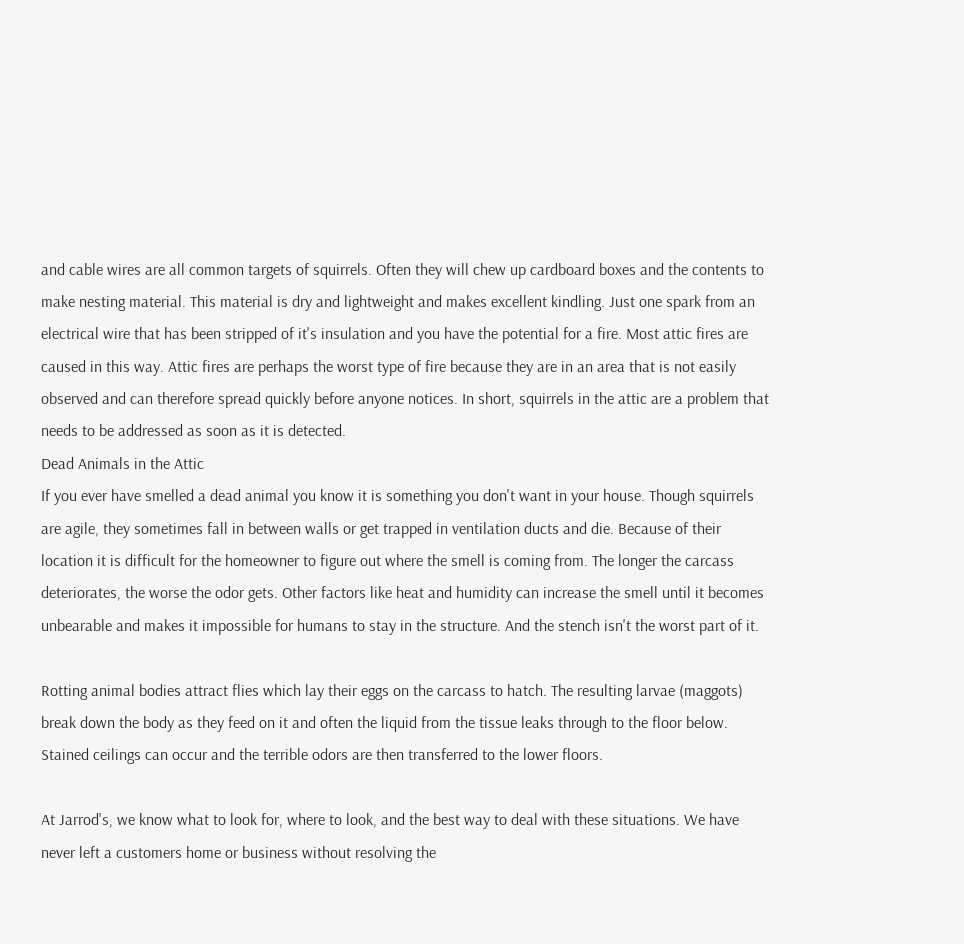and cable wires are all common targets of squirrels. Often they will chew up cardboard boxes and the contents to make nesting material. This material is dry and lightweight and makes excellent kindling. Just one spark from an electrical wire that has been stripped of it's insulation and you have the potential for a fire. Most attic fires are caused in this way. Attic fires are perhaps the worst type of fire because they are in an area that is not easily observed and can therefore spread quickly before anyone notices. In short, squirrels in the attic are a problem that needs to be addressed as soon as it is detected.
Dead Animals in the Attic
If you ever have smelled a dead animal you know it is something you don't want in your house. Though squirrels are agile, they sometimes fall in between walls or get trapped in ventilation ducts and die. Because of their location it is difficult for the homeowner to figure out where the smell is coming from. The longer the carcass deteriorates, the worse the odor gets. Other factors like heat and humidity can increase the smell until it becomes unbearable and makes it impossible for humans to stay in the structure. And the stench isn't the worst part of it.

Rotting animal bodies attract flies which lay their eggs on the carcass to hatch. The resulting larvae (maggots) break down the body as they feed on it and often the liquid from the tissue leaks through to the floor below. Stained ceilings can occur and the terrible odors are then transferred to the lower floors.

At Jarrod's, we know what to look for, where to look, and the best way to deal with these situations. We have never left a customers home or business without resolving the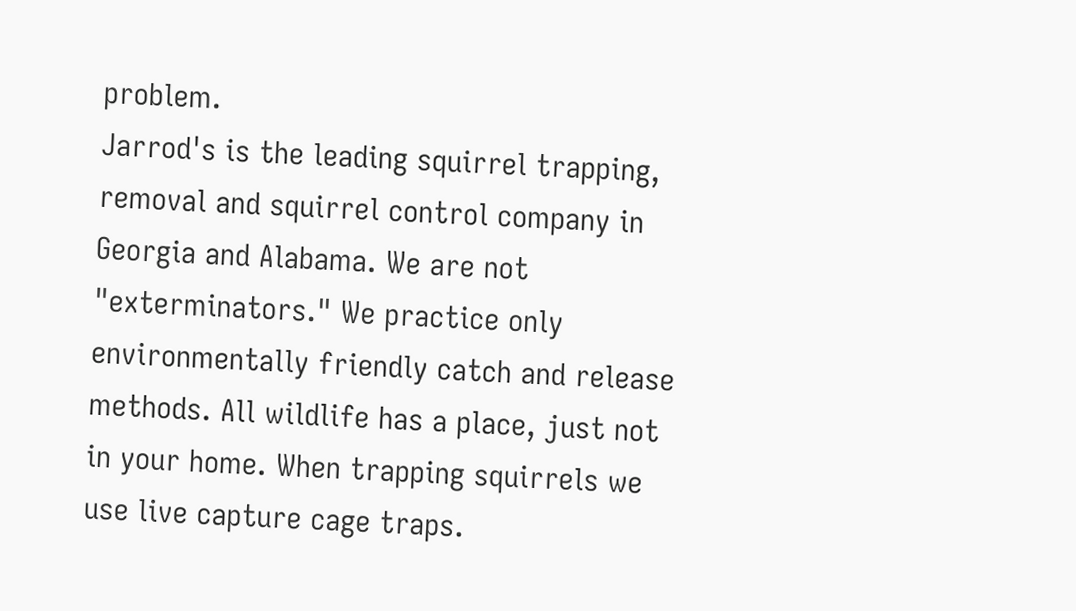problem.
Jarrod's is the leading squirrel trapping, removal and squirrel control company in Georgia and Alabama. We are not "exterminators." We practice only environmentally friendly catch and release methods. All wildlife has a place, just not in your home. When trapping squirrels we use live capture cage traps.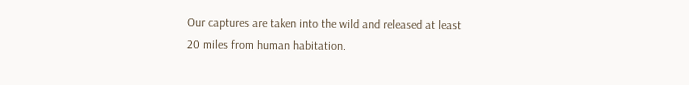Our captures are taken into the wild and released at least 20 miles from human habitation.